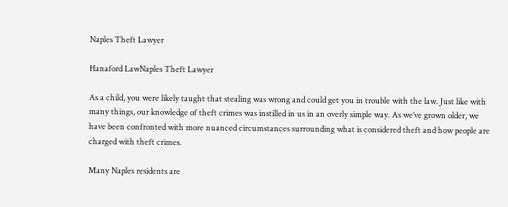Naples Theft Lawyer

Hanaford LawNaples Theft Lawyer

As a child, you were likely taught that stealing was wrong and could get you in trouble with the law. Just like with many things, our knowledge of theft crimes was instilled in us in an overly simple way. As we’ve grown older, we have been confronted with more nuanced circumstances surrounding what is considered theft and how people are charged with theft crimes.

Many Naples residents are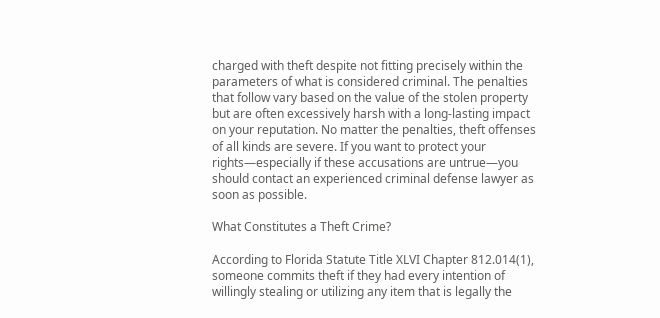charged with theft despite not fitting precisely within the parameters of what is considered criminal. The penalties that follow vary based on the value of the stolen property but are often excessively harsh with a long-lasting impact on your reputation. No matter the penalties, theft offenses of all kinds are severe. If you want to protect your rights—especially if these accusations are untrue—you should contact an experienced criminal defense lawyer as soon as possible.

What Constitutes a Theft Crime?

According to Florida Statute Title XLVI Chapter 812.014(1), someone commits theft if they had every intention of willingly stealing or utilizing any item that is legally the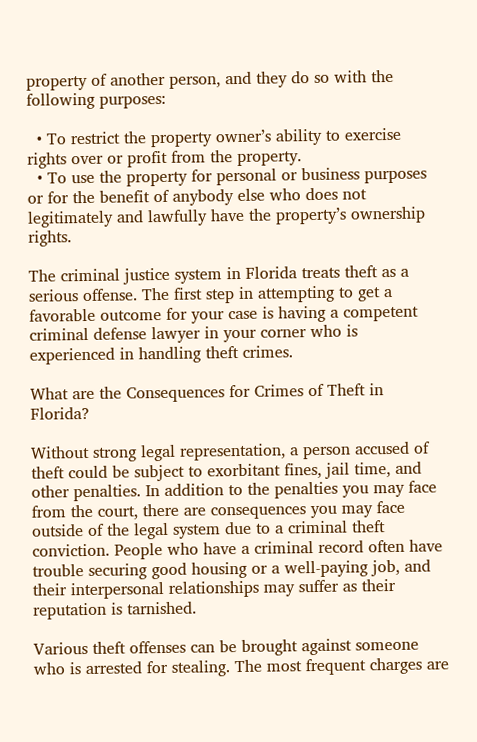property of another person, and they do so with the following purposes:

  • To restrict the property owner’s ability to exercise rights over or profit from the property.
  • To use the property for personal or business purposes or for the benefit of anybody else who does not legitimately and lawfully have the property’s ownership rights.

The criminal justice system in Florida treats theft as a serious offense. The first step in attempting to get a favorable outcome for your case is having a competent criminal defense lawyer in your corner who is experienced in handling theft crimes.

What are the Consequences for Crimes of Theft in Florida?

Without strong legal representation, a person accused of theft could be subject to exorbitant fines, jail time, and other penalties. In addition to the penalties you may face from the court, there are consequences you may face outside of the legal system due to a criminal theft conviction. People who have a criminal record often have trouble securing good housing or a well-paying job, and their interpersonal relationships may suffer as their reputation is tarnished.

Various theft offenses can be brought against someone who is arrested for stealing. The most frequent charges are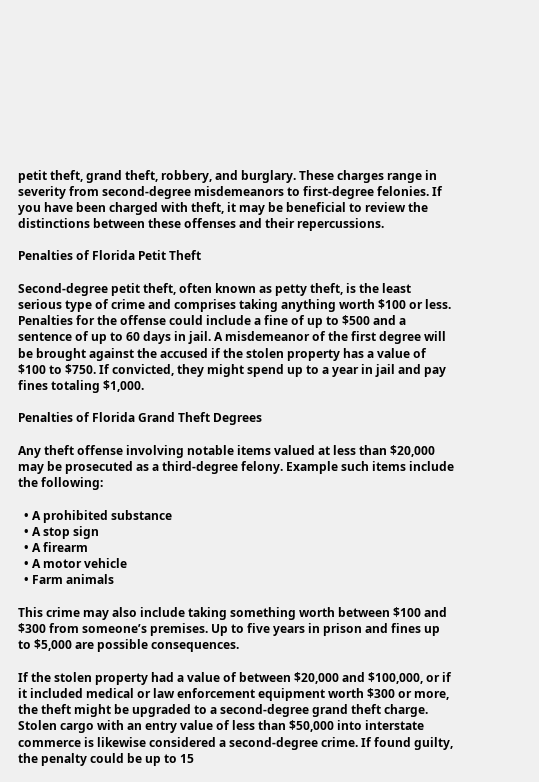petit theft, grand theft, robbery, and burglary. These charges range in severity from second-degree misdemeanors to first-degree felonies. If you have been charged with theft, it may be beneficial to review the distinctions between these offenses and their repercussions.

Penalties of Florida Petit Theft

Second-degree petit theft, often known as petty theft, is the least serious type of crime and comprises taking anything worth $100 or less. Penalties for the offense could include a fine of up to $500 and a sentence of up to 60 days in jail. A misdemeanor of the first degree will be brought against the accused if the stolen property has a value of $100 to $750. If convicted, they might spend up to a year in jail and pay fines totaling $1,000.

Penalties of Florida Grand Theft Degrees

Any theft offense involving notable items valued at less than $20,000 may be prosecuted as a third-degree felony. Example such items include the following:

  • A prohibited substance
  • A stop sign
  • A firearm
  • A motor vehicle
  • Farm animals

This crime may also include taking something worth between $100 and $300 from someone’s premises. Up to five years in prison and fines up to $5,000 are possible consequences.

If the stolen property had a value of between $20,000 and $100,000, or if it included medical or law enforcement equipment worth $300 or more, the theft might be upgraded to a second-degree grand theft charge. Stolen cargo with an entry value of less than $50,000 into interstate commerce is likewise considered a second-degree crime. If found guilty, the penalty could be up to 15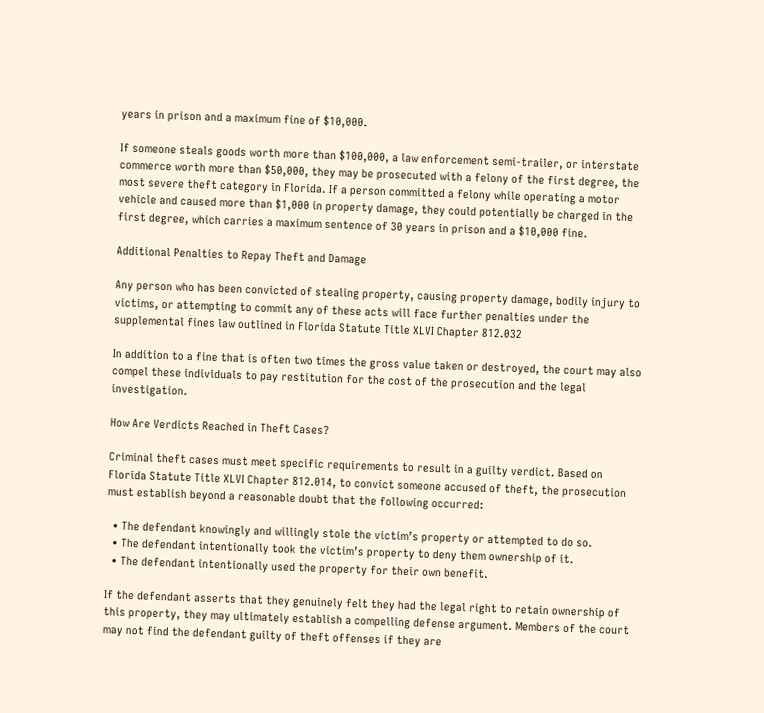years in prison and a maximum fine of $10,000.

If someone steals goods worth more than $100,000, a law enforcement semi-trailer, or interstate commerce worth more than $50,000, they may be prosecuted with a felony of the first degree, the most severe theft category in Florida. If a person committed a felony while operating a motor vehicle and caused more than $1,000 in property damage, they could potentially be charged in the first degree, which carries a maximum sentence of 30 years in prison and a $10,000 fine.

Additional Penalties to Repay Theft and Damage

Any person who has been convicted of stealing property, causing property damage, bodily injury to victims, or attempting to commit any of these acts will face further penalties under the supplemental fines law outlined in Florida Statute Title XLVI Chapter 812.032

In addition to a fine that is often two times the gross value taken or destroyed, the court may also compel these individuals to pay restitution for the cost of the prosecution and the legal investigation.

How Are Verdicts Reached in Theft Cases?

Criminal theft cases must meet specific requirements to result in a guilty verdict. Based on Florida Statute Title XLVI Chapter 812.014, to convict someone accused of theft, the prosecution must establish beyond a reasonable doubt that the following occurred:

  • The defendant knowingly and willingly stole the victim’s property or attempted to do so.
  • The defendant intentionally took the victim’s property to deny them ownership of it.
  • The defendant intentionally used the property for their own benefit.

If the defendant asserts that they genuinely felt they had the legal right to retain ownership of this property, they may ultimately establish a compelling defense argument. Members of the court may not find the defendant guilty of theft offenses if they are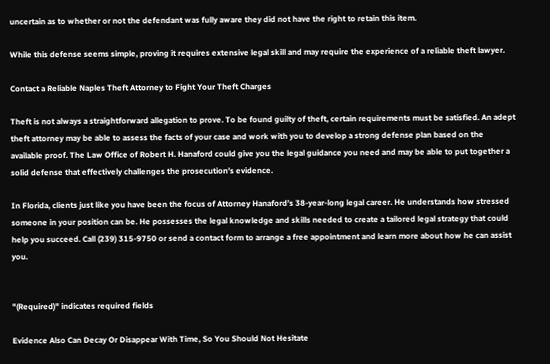uncertain as to whether or not the defendant was fully aware they did not have the right to retain this item.

While this defense seems simple, proving it requires extensive legal skill and may require the experience of a reliable theft lawyer.

Contact a Reliable Naples Theft Attorney to Fight Your Theft Charges

Theft is not always a straightforward allegation to prove. To be found guilty of theft, certain requirements must be satisfied. An adept theft attorney may be able to assess the facts of your case and work with you to develop a strong defense plan based on the available proof. The Law Office of Robert H. Hanaford could give you the legal guidance you need and may be able to put together a solid defense that effectively challenges the prosecution’s evidence.

In Florida, clients just like you have been the focus of Attorney Hanaford’s 38-year-long legal career. He understands how stressed someone in your position can be. He possesses the legal knowledge and skills needed to create a tailored legal strategy that could help you succeed. Call (239) 315-9750 or send a contact form to arrange a free appointment and learn more about how he can assist you.


"(Required)" indicates required fields

Evidence Also Can Decay Or Disappear With Time, So You Should Not Hesitate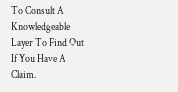To Consult A Knowledgeable Layer To Find Out If You Have A Claim.